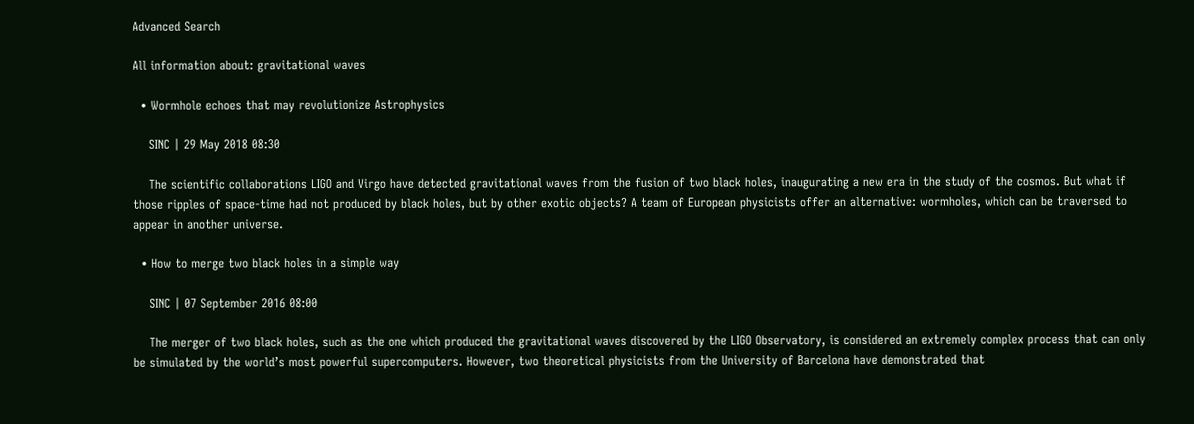Advanced Search

All information about: gravitational waves

  • Wormhole echoes that may revolutionize Astrophysics

    SINC | 29 May 2018 08:30

    The scientific collaborations LIGO and Virgo have detected gravitational waves from the fusion of two black holes, inaugurating a new era in the study of the cosmos. But what if those ripples of space-time had not produced by black holes, but by other exotic objects? A team of European physicists offer an alternative: wormholes, which can be traversed to appear in another universe.

  • How to merge two black holes in a simple way

    SINC | 07 September 2016 08:00

    The merger of two black holes, such as the one which produced the gravitational waves discovered by the LIGO Observatory, is considered an extremely complex process that can only be simulated by the world’s most powerful supercomputers. However, two theoretical physicists from the University of Barcelona have demonstrated that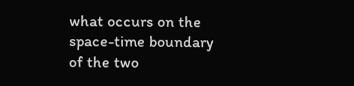what occurs on the space-time boundary of the two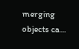merging objects ca...